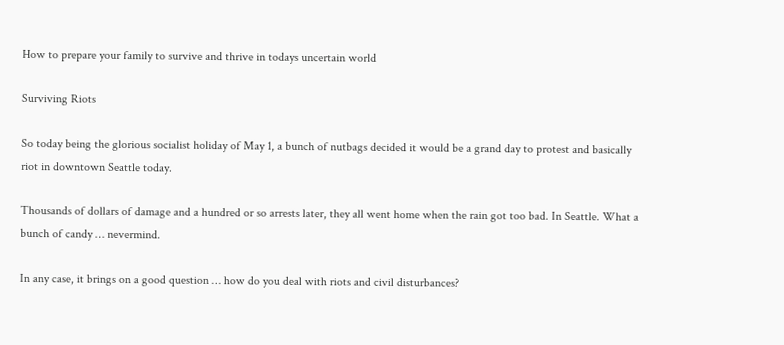How to prepare your family to survive and thrive in todays uncertain world

Surviving Riots

So today being the glorious socialist holiday of May 1, a bunch of nutbags decided it would be a grand day to protest and basically riot in downtown Seattle today.

Thousands of dollars of damage and a hundred or so arrests later, they all went home when the rain got too bad. In Seattle. What a bunch of candy … nevermind.

In any case, it brings on a good question … how do you deal with riots and civil disturbances?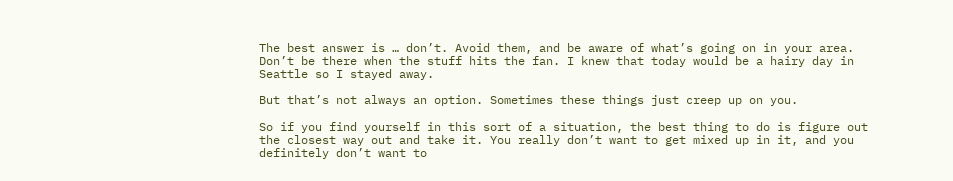The best answer is … don’t. Avoid them, and be aware of what’s going on in your area. Don’t be there when the stuff hits the fan. I knew that today would be a hairy day in Seattle so I stayed away.

But that’s not always an option. Sometimes these things just creep up on you.

So if you find yourself in this sort of a situation, the best thing to do is figure out the closest way out and take it. You really don’t want to get mixed up in it, and you definitely don’t want to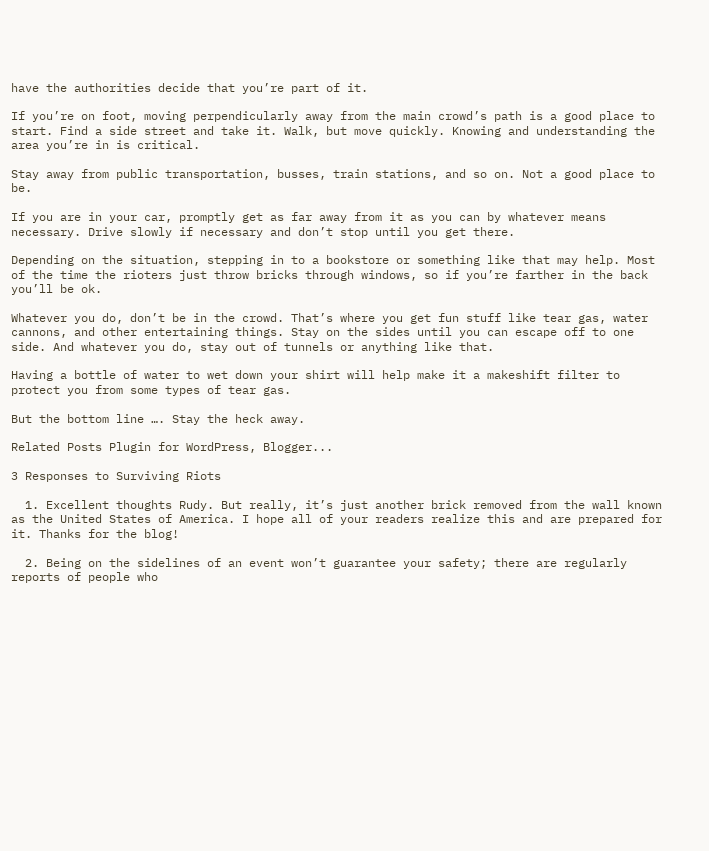have the authorities decide that you’re part of it.

If you’re on foot, moving perpendicularly away from the main crowd’s path is a good place to start. Find a side street and take it. Walk, but move quickly. Knowing and understanding the area you’re in is critical.

Stay away from public transportation, busses, train stations, and so on. Not a good place to be.

If you are in your car, promptly get as far away from it as you can by whatever means necessary. Drive slowly if necessary and don’t stop until you get there.

Depending on the situation, stepping in to a bookstore or something like that may help. Most of the time the rioters just throw bricks through windows, so if you’re farther in the back you’ll be ok.

Whatever you do, don’t be in the crowd. That’s where you get fun stuff like tear gas, water cannons, and other entertaining things. Stay on the sides until you can escape off to one side. And whatever you do, stay out of tunnels or anything like that.

Having a bottle of water to wet down your shirt will help make it a makeshift filter to protect you from some types of tear gas.

But the bottom line …. Stay the heck away.

Related Posts Plugin for WordPress, Blogger...

3 Responses to Surviving Riots

  1. Excellent thoughts Rudy. But really, it’s just another brick removed from the wall known as the United States of America. I hope all of your readers realize this and are prepared for it. Thanks for the blog!

  2. Being on the sidelines of an event won’t guarantee your safety; there are regularly reports of people who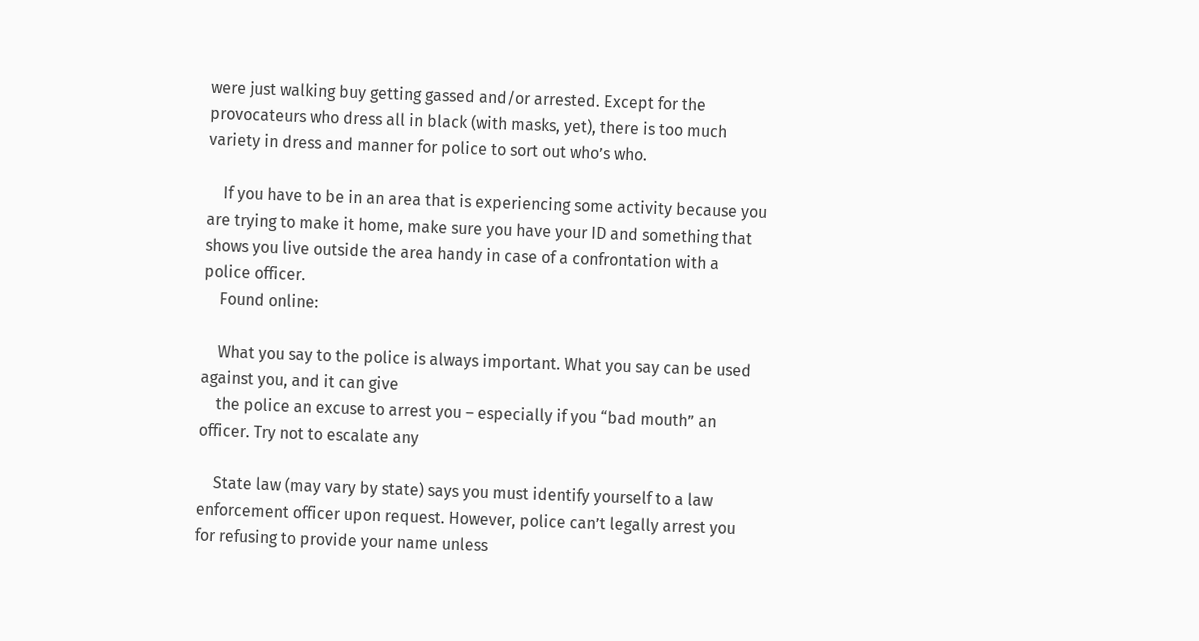were just walking buy getting gassed and/or arrested. Except for the provocateurs who dress all in black (with masks, yet), there is too much variety in dress and manner for police to sort out who’s who.

    If you have to be in an area that is experiencing some activity because you are trying to make it home, make sure you have your ID and something that shows you live outside the area handy in case of a confrontation with a police officer.
    Found online:

    What you say to the police is always important. What you say can be used against you, and it can give
    the police an excuse to arrest you – especially if you “bad mouth” an officer. Try not to escalate any

    State law (may vary by state) says you must identify yourself to a law enforcement officer upon request. However, police can’t legally arrest you for refusing to provide your name unless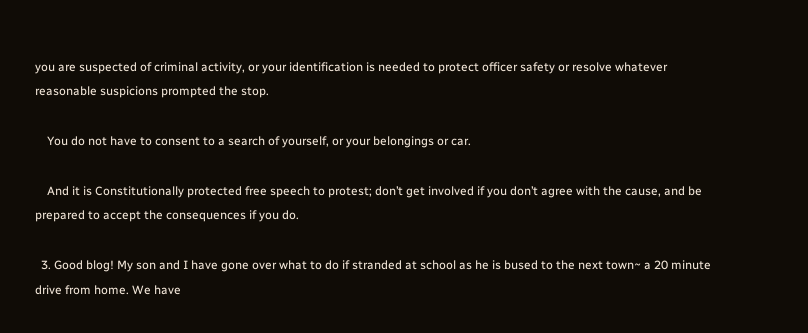you are suspected of criminal activity, or your identification is needed to protect officer safety or resolve whatever reasonable suspicions prompted the stop.

    You do not have to consent to a search of yourself, or your belongings or car.

    And it is Constitutionally protected free speech to protest; don’t get involved if you don’t agree with the cause, and be prepared to accept the consequences if you do.

  3. Good blog! My son and I have gone over what to do if stranded at school as he is bused to the next town~ a 20 minute drive from home. We have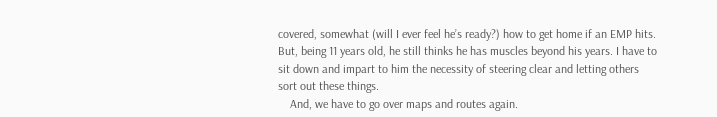covered, somewhat (will I ever feel he’s ready?) how to get home if an EMP hits. But, being 11 years old, he still thinks he has muscles beyond his years. I have to sit down and impart to him the necessity of steering clear and letting others sort out these things.
    And, we have to go over maps and routes again.